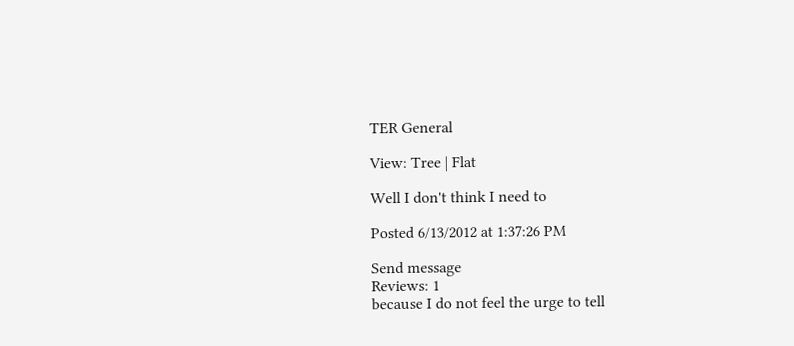TER General

View: Tree | Flat

Well I don't think I need to

Posted 6/13/2012 at 1:37:26 PM

Send message
Reviews: 1
because I do not feel the urge to tell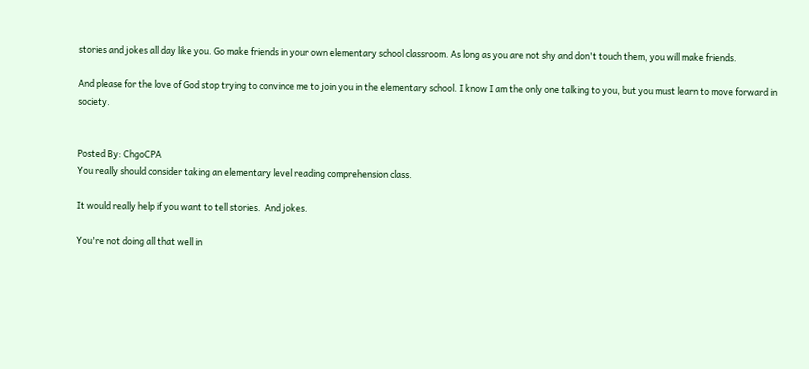stories and jokes all day like you. Go make friends in your own elementary school classroom. As long as you are not shy and don't touch them, you will make friends.

And please for the love of God stop trying to convince me to join you in the elementary school. I know I am the only one talking to you, but you must learn to move forward in society.


Posted By: ChgoCPA
You really should consider taking an elementary level reading comprehension class.

It would really help if you want to tell stories.  And jokes.

You're not doing all that well in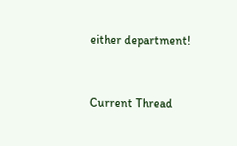either department!


Current Thread